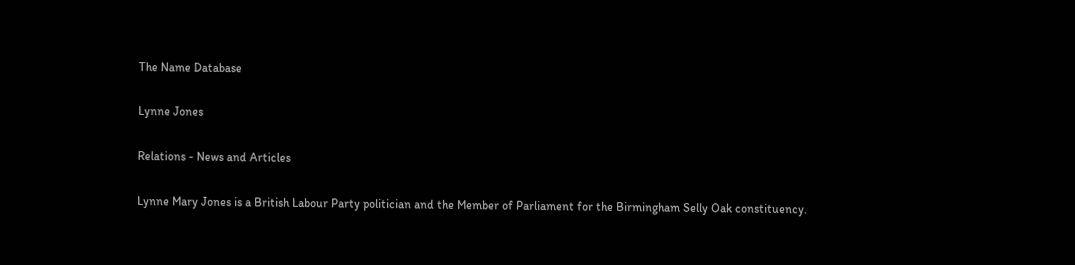The Name Database

Lynne Jones

Relations - News and Articles

Lynne Mary Jones is a British Labour Party politician and the Member of Parliament for the Birmingham Selly Oak constituency.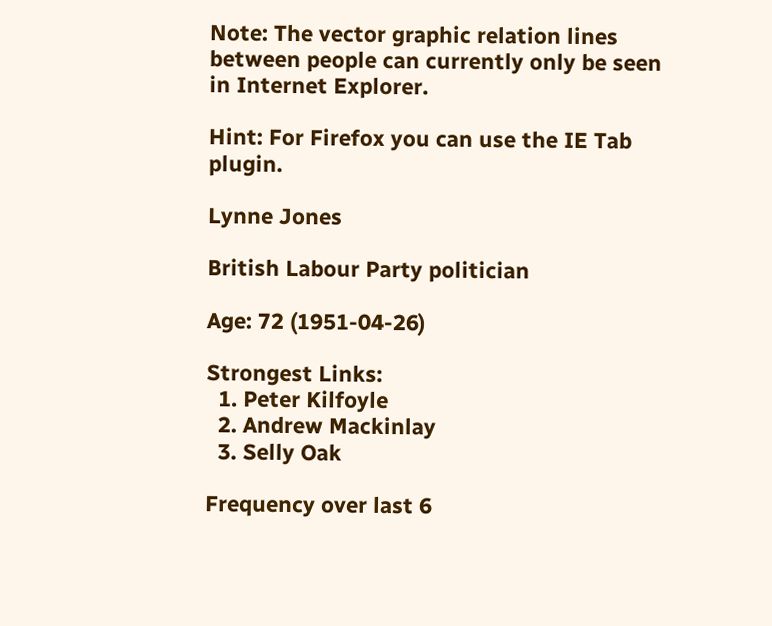Note: The vector graphic relation lines between people can currently only be seen in Internet Explorer.

Hint: For Firefox you can use the IE Tab plugin.

Lynne Jones

British Labour Party politician

Age: 72 (1951-04-26)

Strongest Links:
  1. Peter Kilfoyle
  2. Andrew Mackinlay
  3. Selly Oak

Frequency over last 6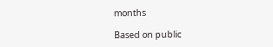months

Based on public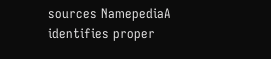sources NamepediaA identifies proper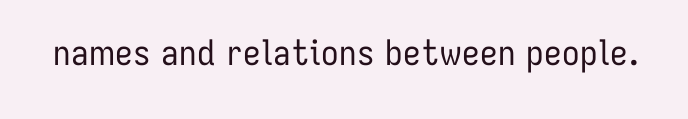names and relations between people.